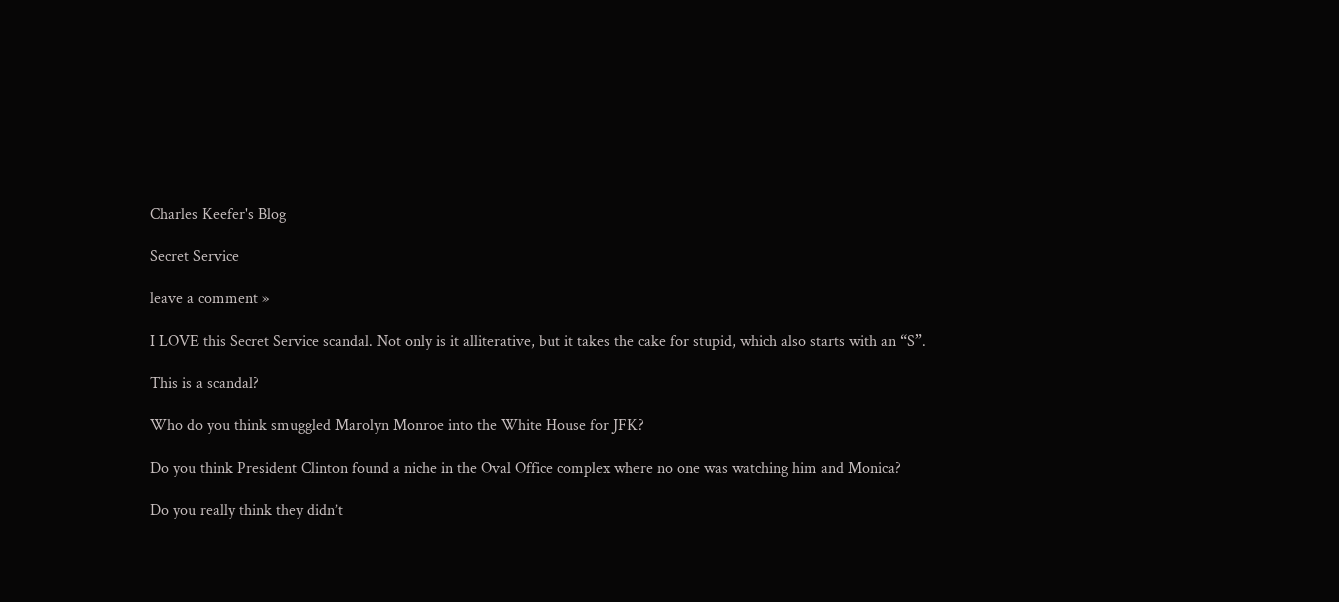Charles Keefer's Blog

Secret Service

leave a comment »

I LOVE this Secret Service scandal. Not only is it alliterative, but it takes the cake for stupid, which also starts with an “S”.

This is a scandal?

Who do you think smuggled Marolyn Monroe into the White House for JFK?

Do you think President Clinton found a niche in the Oval Office complex where no one was watching him and Monica?

Do you really think they didn’t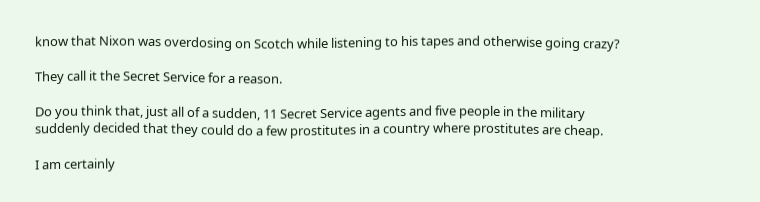know that Nixon was overdosing on Scotch while listening to his tapes and otherwise going crazy?

They call it the Secret Service for a reason.

Do you think that, just all of a sudden, 11 Secret Service agents and five people in the military suddenly decided that they could do a few prostitutes in a country where prostitutes are cheap.

I am certainly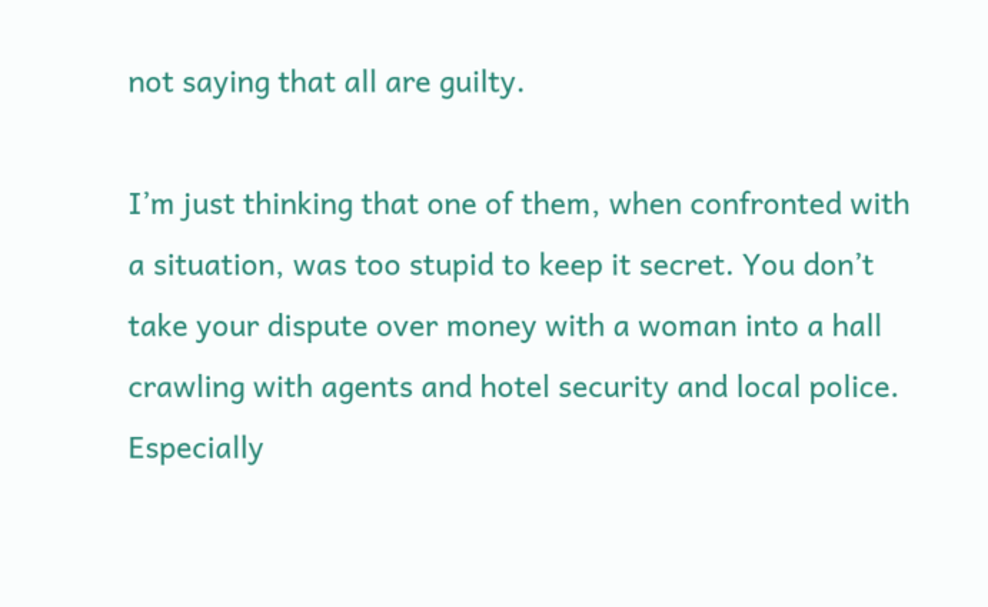not saying that all are guilty.

I’m just thinking that one of them, when confronted with a situation, was too stupid to keep it secret. You don’t take your dispute over money with a woman into a hall crawling with agents and hotel security and local police. Especially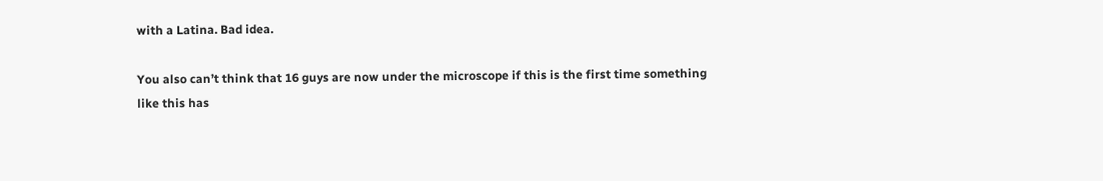with a Latina. Bad idea.

You also can’t think that 16 guys are now under the microscope if this is the first time something like this has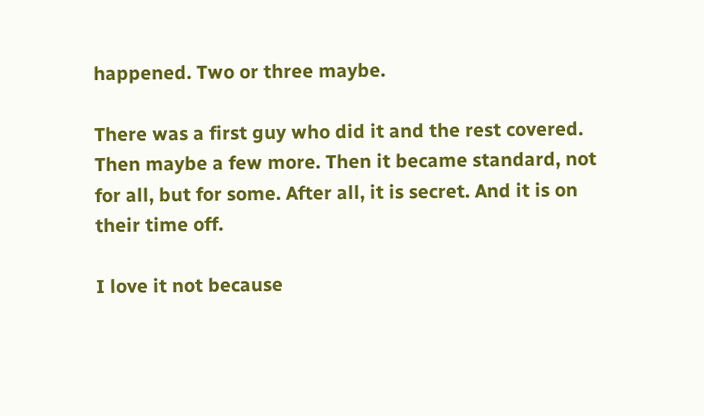happened. Two or three maybe.

There was a first guy who did it and the rest covered. Then maybe a few more. Then it became standard, not for all, but for some. After all, it is secret. And it is on their time off.

I love it not because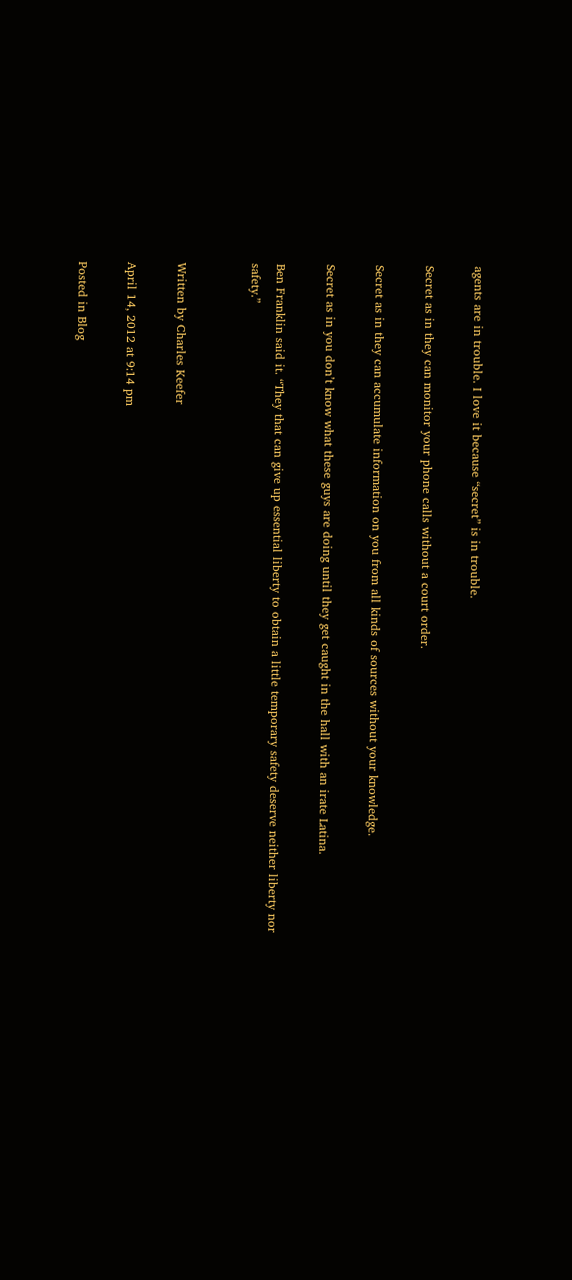agents are in trouble. I love it because “secret” is in trouble.

Secret as in they can monitor your phone calls without a court order.

Secret as in they can accumulate information on you from all kinds of sources without your knowledge.

Secret as in you don’t know what these guys are doing until they get caught in the hall with an irate Latina.

Ben Franklin said it. “They that can give up essential liberty to obtain a little temporary safety deserve neither liberty nor safety.”


Written by Charles Keefer

April 14, 2012 at 9:14 pm

Posted in Blog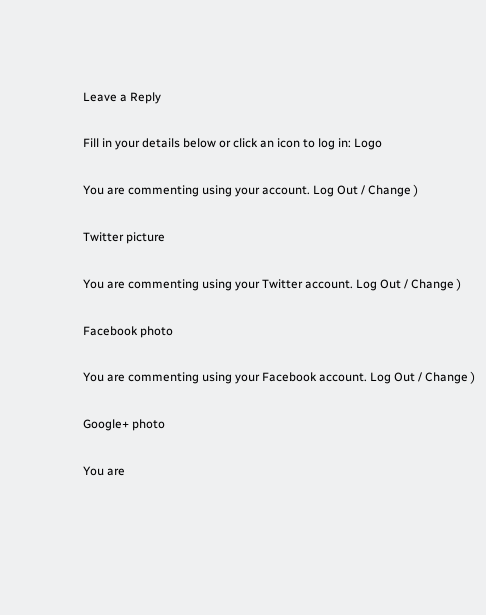Leave a Reply

Fill in your details below or click an icon to log in: Logo

You are commenting using your account. Log Out / Change )

Twitter picture

You are commenting using your Twitter account. Log Out / Change )

Facebook photo

You are commenting using your Facebook account. Log Out / Change )

Google+ photo

You are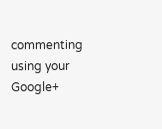commenting using your Google+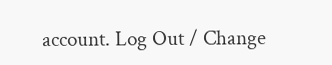account. Log Out / Change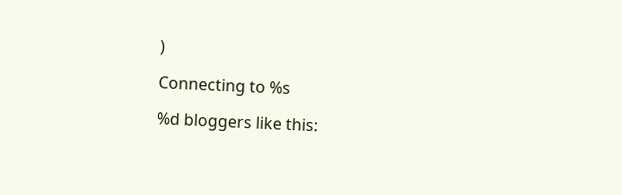)

Connecting to %s

%d bloggers like this: